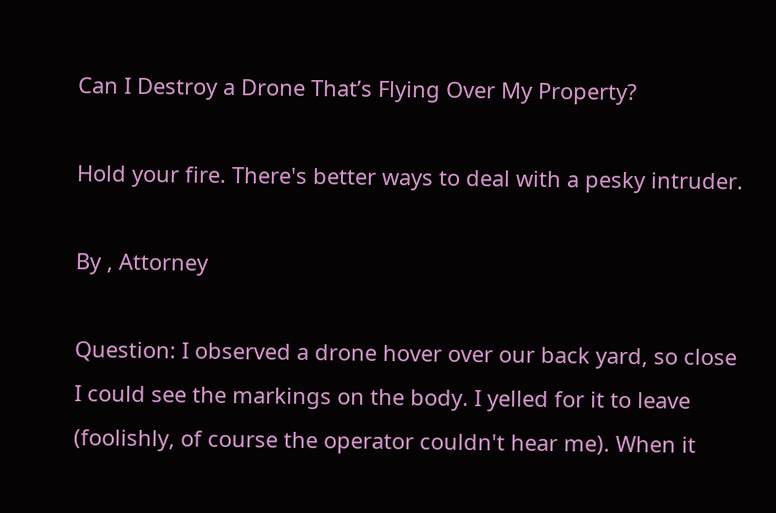Can I Destroy a Drone That’s Flying Over My Property?

Hold your fire. There's better ways to deal with a pesky intruder.

By , Attorney

Question: I observed a drone hover over our back yard, so close I could see the markings on the body. I yelled for it to leave (foolishly, of course the operator couldn't hear me). When it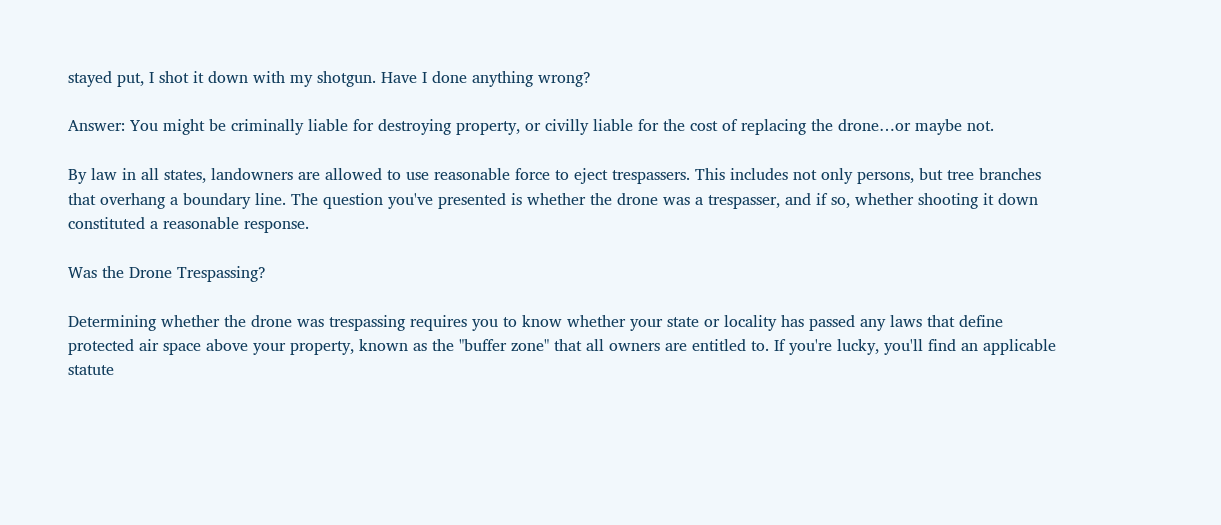stayed put, I shot it down with my shotgun. Have I done anything wrong?

Answer: You might be criminally liable for destroying property, or civilly liable for the cost of replacing the drone…or maybe not.

By law in all states, landowners are allowed to use reasonable force to eject trespassers. This includes not only persons, but tree branches that overhang a boundary line. The question you've presented is whether the drone was a trespasser, and if so, whether shooting it down constituted a reasonable response.

Was the Drone Trespassing?

Determining whether the drone was trespassing requires you to know whether your state or locality has passed any laws that define protected air space above your property, known as the "buffer zone" that all owners are entitled to. If you're lucky, you'll find an applicable statute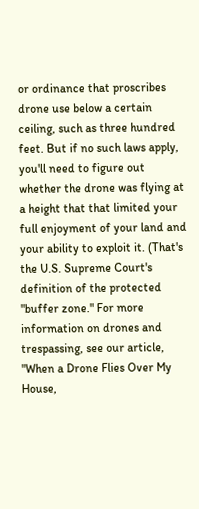or ordinance that proscribes drone use below a certain ceiling, such as three hundred feet. But if no such laws apply, you'll need to figure out whether the drone was flying at a height that that limited your full enjoyment of your land and your ability to exploit it. (That's the U.S. Supreme Court's definition of the protected "buffer zone." For more information on drones and trespassing, see our article, "When a Drone Flies Over My House,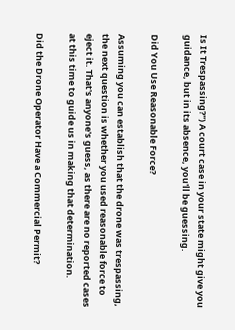Is It Trespassing?") A court case in your state might give you guidance, but in its absence, you'll be guessing.

Did You Use Reasonable Force?

Assuming you can establish that the drone was trespassing, the next question is whether you used reasonable force to eject it. That's anyone's guess, as there are no reported cases at this time to guide us in making that determination.

Did the Drone Operator Have a Commercial Permit?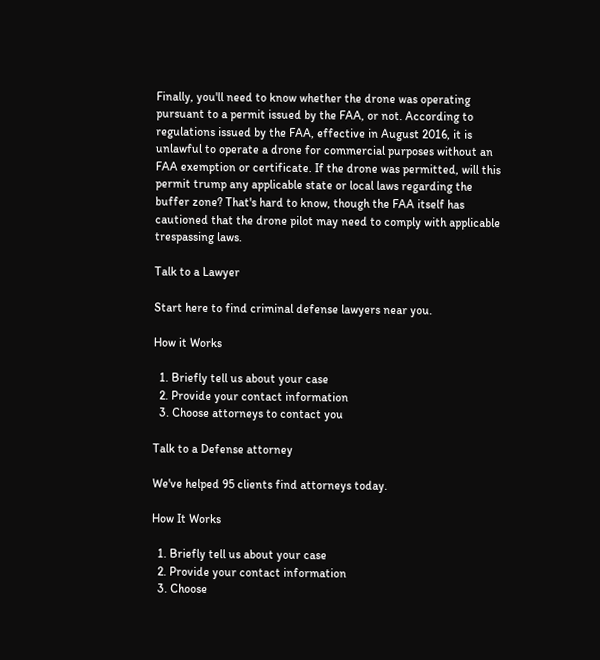Finally, you'll need to know whether the drone was operating pursuant to a permit issued by the FAA, or not. According to regulations issued by the FAA, effective in August 2016, it is unlawful to operate a drone for commercial purposes without an FAA exemption or certificate. If the drone was permitted, will this permit trump any applicable state or local laws regarding the buffer zone? That's hard to know, though the FAA itself has cautioned that the drone pilot may need to comply with applicable trespassing laws.

Talk to a Lawyer

Start here to find criminal defense lawyers near you.

How it Works

  1. Briefly tell us about your case
  2. Provide your contact information
  3. Choose attorneys to contact you

Talk to a Defense attorney

We've helped 95 clients find attorneys today.

How It Works

  1. Briefly tell us about your case
  2. Provide your contact information
  3. Choose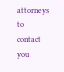attorneys to contact you